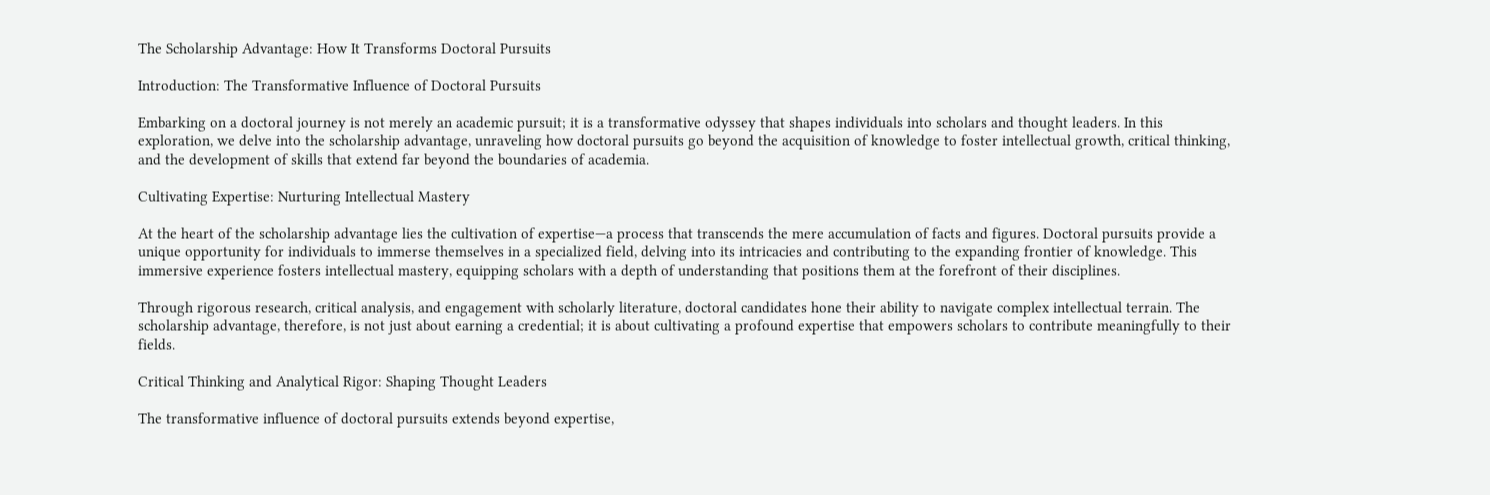The Scholarship Advantage: How It Transforms Doctoral Pursuits

Introduction: The Transformative Influence of Doctoral Pursuits

Embarking on a doctoral journey is not merely an academic pursuit; it is a transformative odyssey that shapes individuals into scholars and thought leaders. In this exploration, we delve into the scholarship advantage, unraveling how doctoral pursuits go beyond the acquisition of knowledge to foster intellectual growth, critical thinking, and the development of skills that extend far beyond the boundaries of academia.

Cultivating Expertise: Nurturing Intellectual Mastery

At the heart of the scholarship advantage lies the cultivation of expertise—a process that transcends the mere accumulation of facts and figures. Doctoral pursuits provide a unique opportunity for individuals to immerse themselves in a specialized field, delving into its intricacies and contributing to the expanding frontier of knowledge. This immersive experience fosters intellectual mastery, equipping scholars with a depth of understanding that positions them at the forefront of their disciplines.

Through rigorous research, critical analysis, and engagement with scholarly literature, doctoral candidates hone their ability to navigate complex intellectual terrain. The scholarship advantage, therefore, is not just about earning a credential; it is about cultivating a profound expertise that empowers scholars to contribute meaningfully to their fields.

Critical Thinking and Analytical Rigor: Shaping Thought Leaders

The transformative influence of doctoral pursuits extends beyond expertise,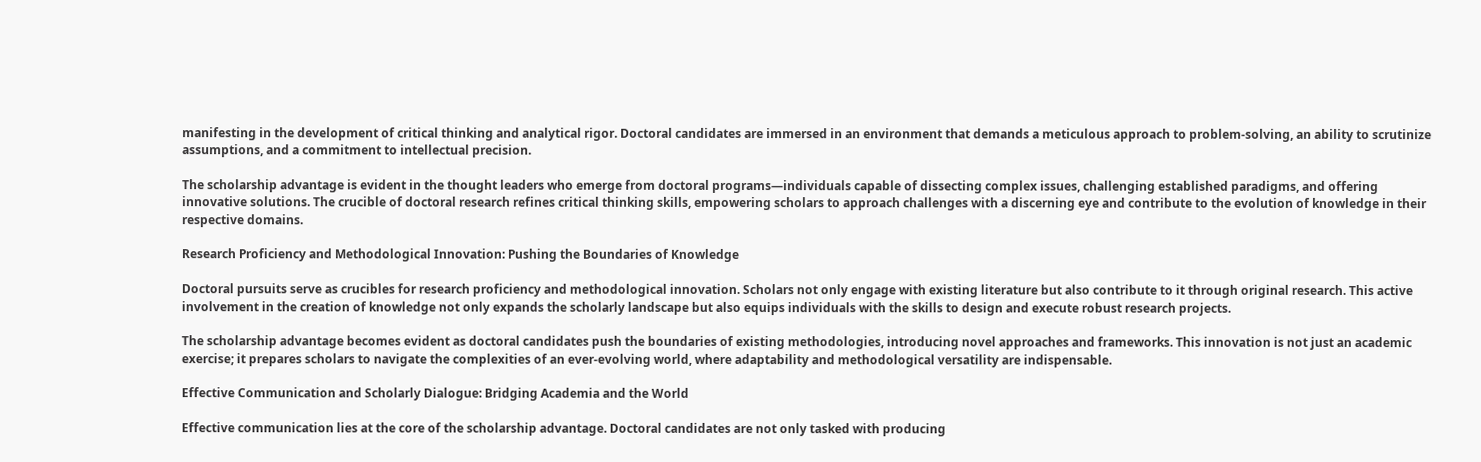manifesting in the development of critical thinking and analytical rigor. Doctoral candidates are immersed in an environment that demands a meticulous approach to problem-solving, an ability to scrutinize assumptions, and a commitment to intellectual precision.

The scholarship advantage is evident in the thought leaders who emerge from doctoral programs—individuals capable of dissecting complex issues, challenging established paradigms, and offering innovative solutions. The crucible of doctoral research refines critical thinking skills, empowering scholars to approach challenges with a discerning eye and contribute to the evolution of knowledge in their respective domains.

Research Proficiency and Methodological Innovation: Pushing the Boundaries of Knowledge

Doctoral pursuits serve as crucibles for research proficiency and methodological innovation. Scholars not only engage with existing literature but also contribute to it through original research. This active involvement in the creation of knowledge not only expands the scholarly landscape but also equips individuals with the skills to design and execute robust research projects.

The scholarship advantage becomes evident as doctoral candidates push the boundaries of existing methodologies, introducing novel approaches and frameworks. This innovation is not just an academic exercise; it prepares scholars to navigate the complexities of an ever-evolving world, where adaptability and methodological versatility are indispensable.

Effective Communication and Scholarly Dialogue: Bridging Academia and the World

Effective communication lies at the core of the scholarship advantage. Doctoral candidates are not only tasked with producing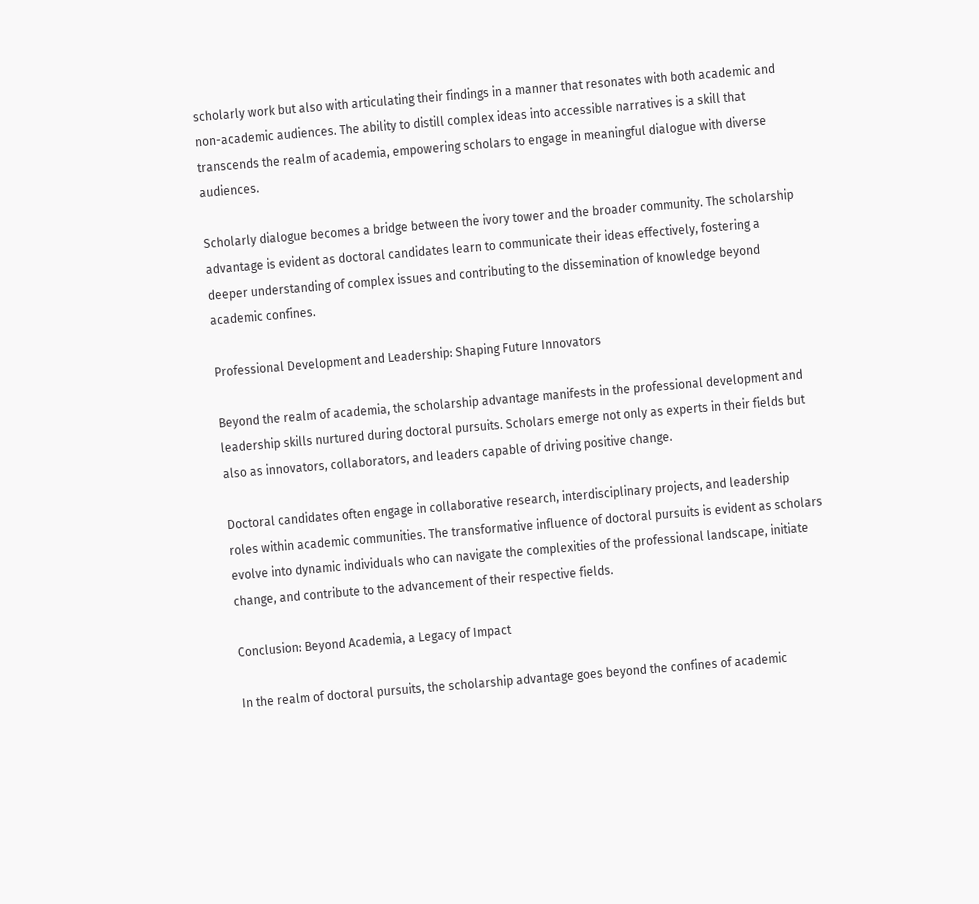scholarly work but also with articulating their findings in a manner that resonates with both academic and non-academic audiences. The ability to distill complex ideas into accessible narratives is a skill that transcends the realm of academia, empowering scholars to engage in meaningful dialogue with diverse audiences.

Scholarly dialogue becomes a bridge between the ivory tower and the broader community. The scholarship advantage is evident as doctoral candidates learn to communicate their ideas effectively, fostering a deeper understanding of complex issues and contributing to the dissemination of knowledge beyond academic confines.

Professional Development and Leadership: Shaping Future Innovators

Beyond the realm of academia, the scholarship advantage manifests in the professional development and leadership skills nurtured during doctoral pursuits. Scholars emerge not only as experts in their fields but also as innovators, collaborators, and leaders capable of driving positive change.

Doctoral candidates often engage in collaborative research, interdisciplinary projects, and leadership roles within academic communities. The transformative influence of doctoral pursuits is evident as scholars evolve into dynamic individuals who can navigate the complexities of the professional landscape, initiate change, and contribute to the advancement of their respective fields.

Conclusion: Beyond Academia, a Legacy of Impact

In the realm of doctoral pursuits, the scholarship advantage goes beyond the confines of academic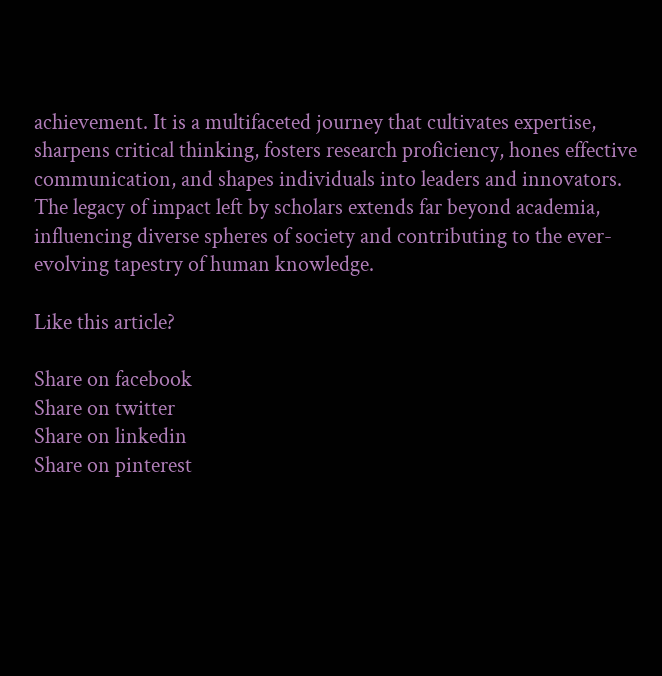achievement. It is a multifaceted journey that cultivates expertise, sharpens critical thinking, fosters research proficiency, hones effective communication, and shapes individuals into leaders and innovators. The legacy of impact left by scholars extends far beyond academia, influencing diverse spheres of society and contributing to the ever-evolving tapestry of human knowledge.

Like this article?

Share on facebook
Share on twitter
Share on linkedin
Share on pinterest